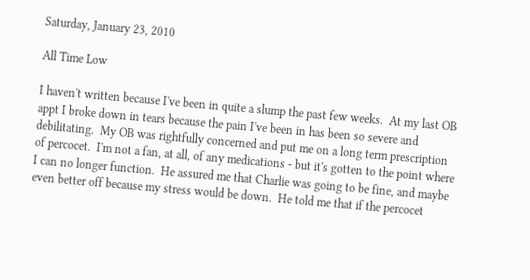Saturday, January 23, 2010

All Time Low

I haven't written because I've been in quite a slump the past few weeks.  At my last OB appt I broke down in tears because the pain I've been in has been so severe and debilitating.  My OB was rightfully concerned and put me on a long term prescription of percocet.  I'm not a fan, at all, of any medications - but it's gotten to the point where I can no longer function.  He assured me that Charlie was going to be fine, and maybe even better off because my stress would be down.  He told me that if the percocet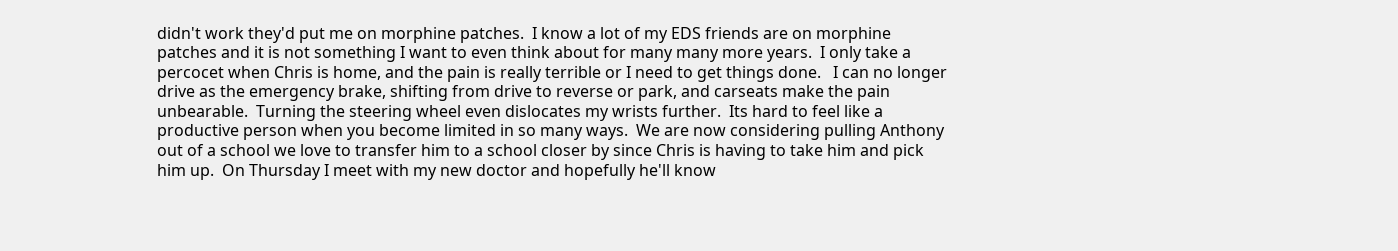didn't work they'd put me on morphine patches.  I know a lot of my EDS friends are on morphine patches and it is not something I want to even think about for many many more years.  I only take a percocet when Chris is home, and the pain is really terrible or I need to get things done.   I can no longer drive as the emergency brake, shifting from drive to reverse or park, and carseats make the pain unbearable.  Turning the steering wheel even dislocates my wrists further.  Its hard to feel like a productive person when you become limited in so many ways.  We are now considering pulling Anthony out of a school we love to transfer him to a school closer by since Chris is having to take him and pick him up.  On Thursday I meet with my new doctor and hopefully he'll know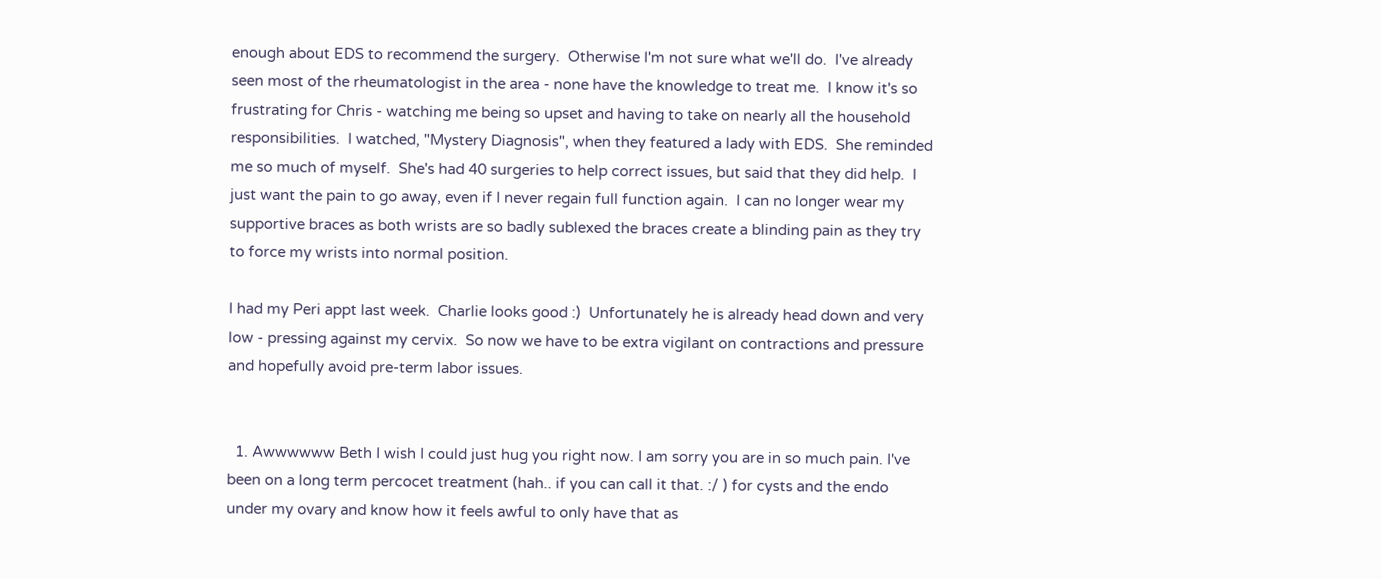enough about EDS to recommend the surgery.  Otherwise I'm not sure what we'll do.  I've already seen most of the rheumatologist in the area - none have the knowledge to treat me.  I know it's so frustrating for Chris - watching me being so upset and having to take on nearly all the household responsibilities.  I watched, "Mystery Diagnosis", when they featured a lady with EDS.  She reminded me so much of myself.  She's had 40 surgeries to help correct issues, but said that they did help.  I just want the pain to go away, even if I never regain full function again.  I can no longer wear my supportive braces as both wrists are so badly sublexed the braces create a blinding pain as they try to force my wrists into normal position.

I had my Peri appt last week.  Charlie looks good :)  Unfortunately he is already head down and very low - pressing against my cervix.  So now we have to be extra vigilant on contractions and pressure and hopefully avoid pre-term labor issues.


  1. Awwwwww Beth I wish I could just hug you right now. I am sorry you are in so much pain. I've been on a long term percocet treatment (hah.. if you can call it that. :/ ) for cysts and the endo under my ovary and know how it feels awful to only have that as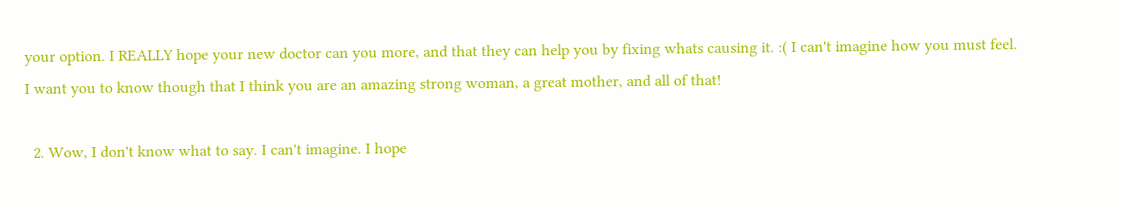your option. I REALLY hope your new doctor can you more, and that they can help you by fixing whats causing it. :( I can't imagine how you must feel. I want you to know though that I think you are an amazing strong woman, a great mother, and all of that!

  2. Wow, I don't know what to say. I can't imagine. I hope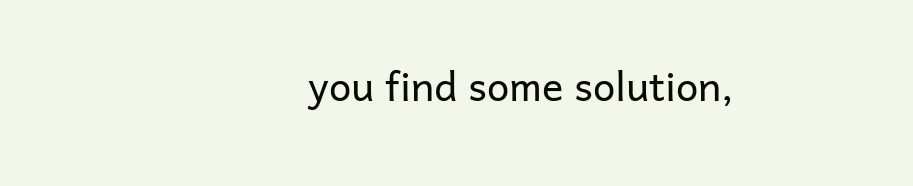you find some solution,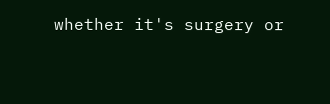whether it's surgery or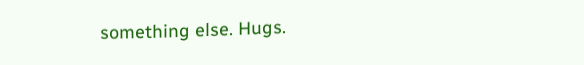something else. Hugs.